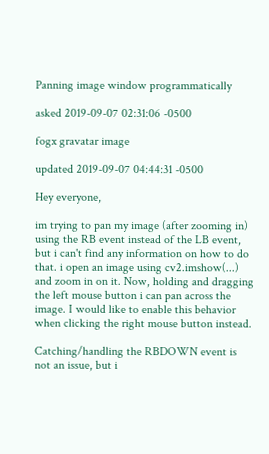Panning image window programmatically

asked 2019-09-07 02:31:06 -0500

fogx gravatar image

updated 2019-09-07 04:44:31 -0500

Hey everyone,

im trying to pan my image (after zooming in) using the RB event instead of the LB event, but i can't find any information on how to do that. i open an image using cv2.imshow(...) and zoom in on it. Now, holding and dragging the left mouse button i can pan across the image. I would like to enable this behavior when clicking the right mouse button instead.

Catching/handling the RBDOWN event is not an issue, but i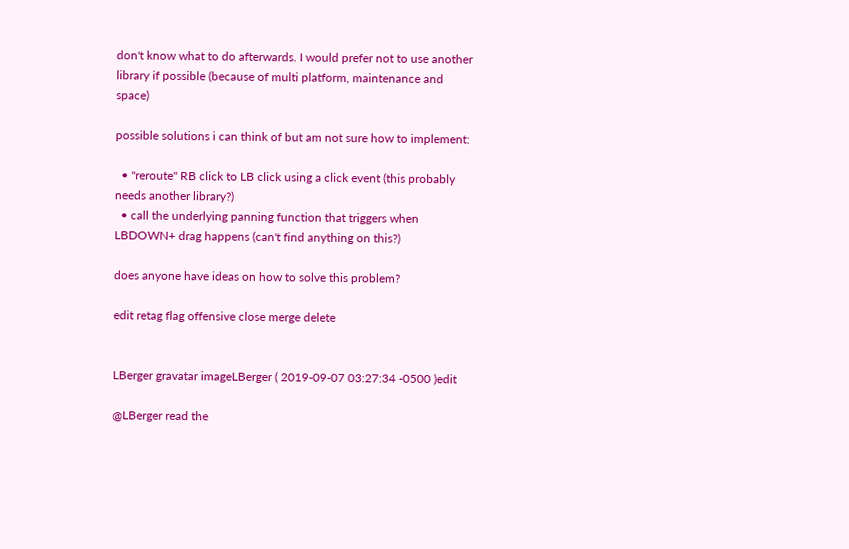don't know what to do afterwards. I would prefer not to use another library if possible (because of multi platform, maintenance and space)

possible solutions i can think of but am not sure how to implement:

  • "reroute" RB click to LB click using a click event (this probably needs another library?)
  • call the underlying panning function that triggers when LBDOWN+ drag happens (can't find anything on this?)

does anyone have ideas on how to solve this problem?

edit retag flag offensive close merge delete


LBerger gravatar imageLBerger ( 2019-09-07 03:27:34 -0500 )edit

@LBerger read the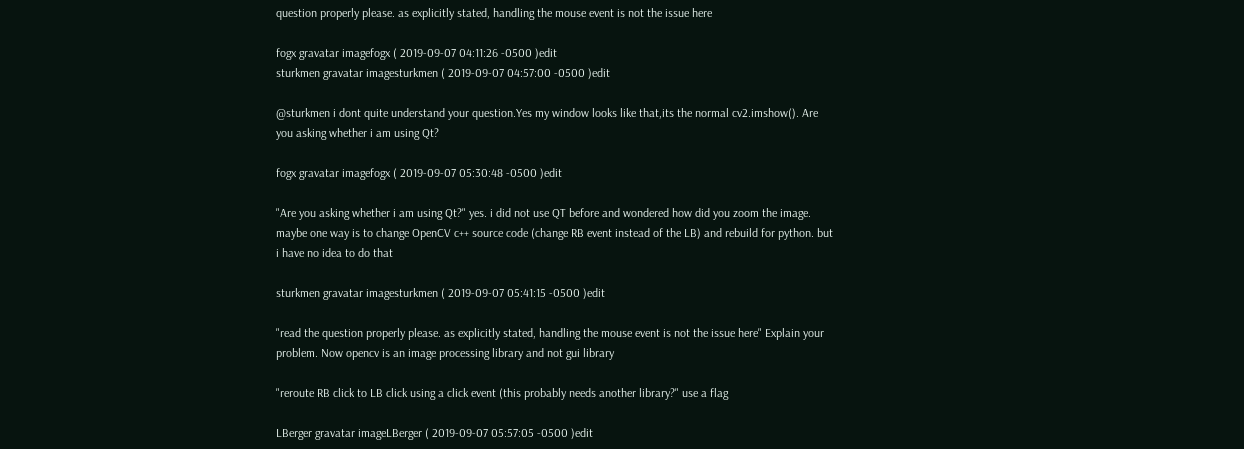question properly please. as explicitly stated, handling the mouse event is not the issue here

fogx gravatar imagefogx ( 2019-09-07 04:11:26 -0500 )edit
sturkmen gravatar imagesturkmen ( 2019-09-07 04:57:00 -0500 )edit

@sturkmen i dont quite understand your question.Yes my window looks like that,its the normal cv2.imshow(). Are you asking whether i am using Qt?

fogx gravatar imagefogx ( 2019-09-07 05:30:48 -0500 )edit

"Are you asking whether i am using Qt?" yes. i did not use QT before and wondered how did you zoom the image. maybe one way is to change OpenCV c++ source code (change RB event instead of the LB) and rebuild for python. but i have no idea to do that

sturkmen gravatar imagesturkmen ( 2019-09-07 05:41:15 -0500 )edit

"read the question properly please. as explicitly stated, handling the mouse event is not the issue here" Explain your problem. Now opencv is an image processing library and not gui library

"reroute RB click to LB click using a click event (this probably needs another library?" use a flag

LBerger gravatar imageLBerger ( 2019-09-07 05:57:05 -0500 )edit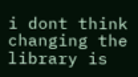i dont think changing the library is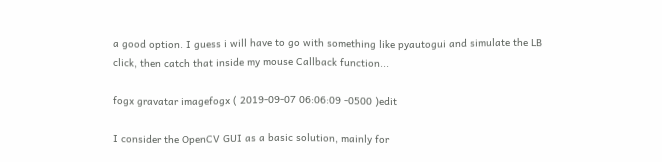a good option. I guess i will have to go with something like pyautogui and simulate the LB click, then catch that inside my mouse Callback function...

fogx gravatar imagefogx ( 2019-09-07 06:06:09 -0500 )edit

I consider the OpenCV GUI as a basic solution, mainly for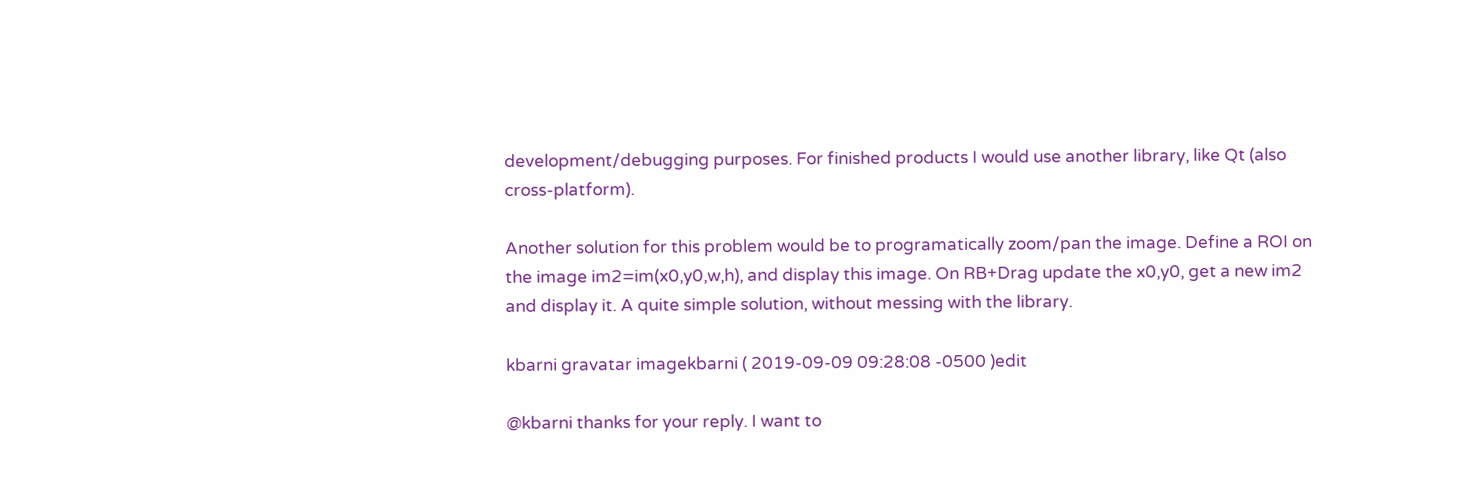development/debugging purposes. For finished products I would use another library, like Qt (also cross-platform).

Another solution for this problem would be to programatically zoom/pan the image. Define a ROI on the image im2=im(x0,y0,w,h), and display this image. On RB+Drag update the x0,y0, get a new im2 and display it. A quite simple solution, without messing with the library.

kbarni gravatar imagekbarni ( 2019-09-09 09:28:08 -0500 )edit

@kbarni thanks for your reply. I want to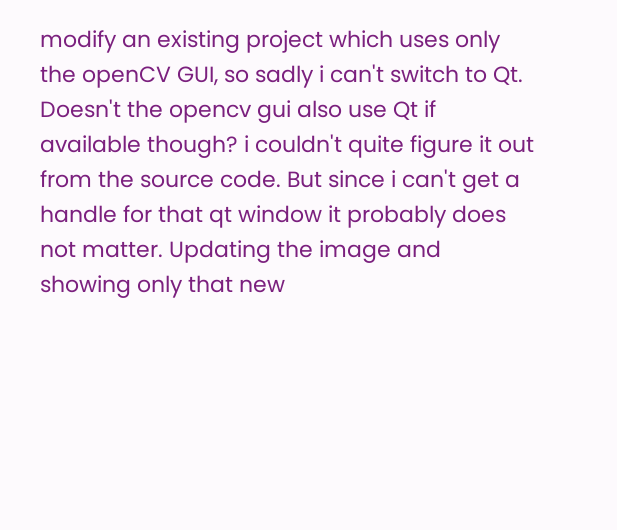modify an existing project which uses only the openCV GUI, so sadly i can't switch to Qt. Doesn't the opencv gui also use Qt if available though? i couldn't quite figure it out from the source code. But since i can't get a handle for that qt window it probably does not matter. Updating the image and showing only that new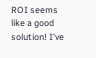ROI seems like a good solution! I've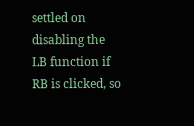settled on disabling the LB function if RB is clicked, so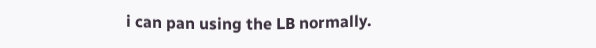i can pan using the LB normally.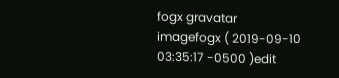fogx gravatar imagefogx ( 2019-09-10 03:35:17 -0500 )edit